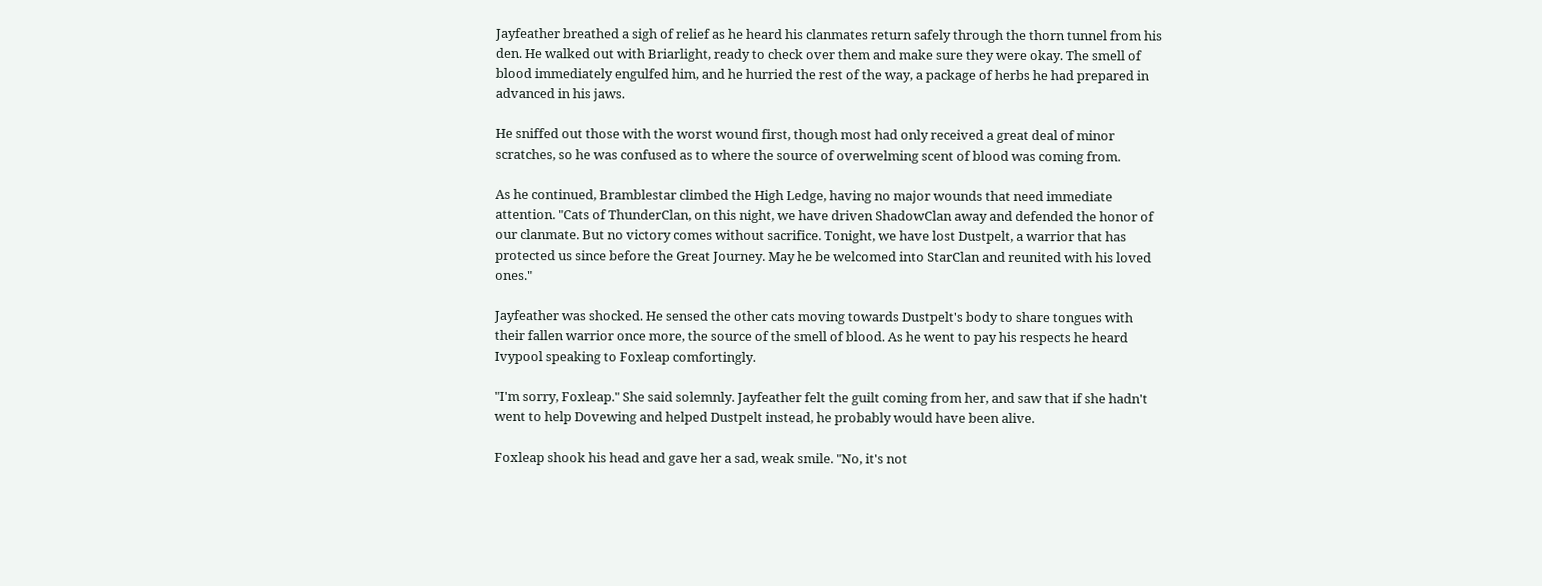Jayfeather breathed a sigh of relief as he heard his clanmates return safely through the thorn tunnel from his den. He walked out with Briarlight, ready to check over them and make sure they were okay. The smell of blood immediately engulfed him, and he hurried the rest of the way, a package of herbs he had prepared in advanced in his jaws.

He sniffed out those with the worst wound first, though most had only received a great deal of minor scratches, so he was confused as to where the source of overwelming scent of blood was coming from.

As he continued, Bramblestar climbed the High Ledge, having no major wounds that need immediate attention. "Cats of ThunderClan, on this night, we have driven ShadowClan away and defended the honor of our clanmate. But no victory comes without sacrifice. Tonight, we have lost Dustpelt, a warrior that has protected us since before the Great Journey. May he be welcomed into StarClan and reunited with his loved ones."

Jayfeather was shocked. He sensed the other cats moving towards Dustpelt's body to share tongues with their fallen warrior once more, the source of the smell of blood. As he went to pay his respects he heard Ivypool speaking to Foxleap comfortingly.

"I'm sorry, Foxleap." She said solemnly. Jayfeather felt the guilt coming from her, and saw that if she hadn't went to help Dovewing and helped Dustpelt instead, he probably would have been alive.

Foxleap shook his head and gave her a sad, weak smile. "No, it's not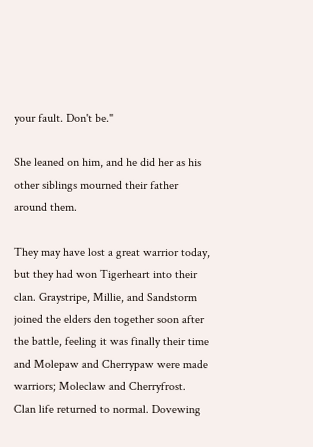your fault. Don't be."

She leaned on him, and he did her as his other siblings mourned their father around them.

They may have lost a great warrior today, but they had won Tigerheart into their clan. Graystripe, Millie, and Sandstorm joined the elders den together soon after the battle, feeling it was finally their time and Molepaw and Cherrypaw were made warriors; Moleclaw and Cherryfrost. Clan life returned to normal. Dovewing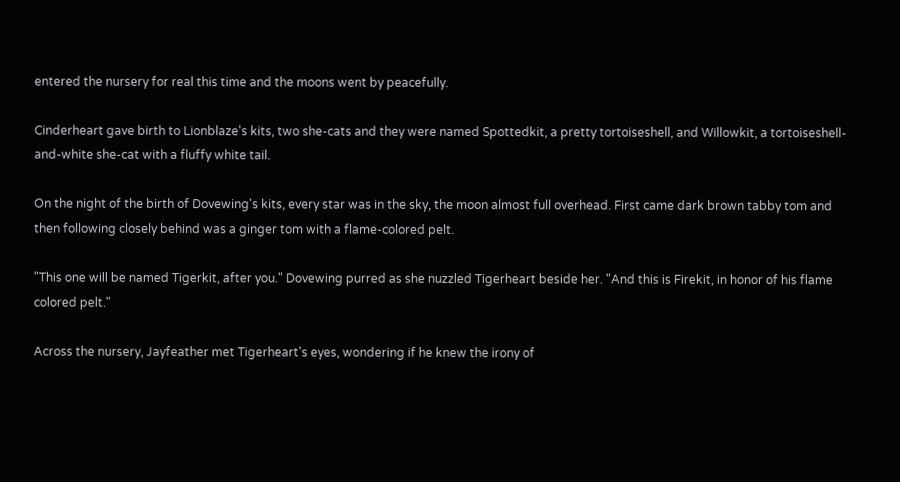entered the nursery for real this time and the moons went by peacefully.

Cinderheart gave birth to Lionblaze's kits, two she-cats and they were named Spottedkit, a pretty tortoiseshell, and Willowkit, a tortoiseshell-and-white she-cat with a fluffy white tail.

On the night of the birth of Dovewing's kits, every star was in the sky, the moon almost full overhead. First came dark brown tabby tom and then following closely behind was a ginger tom with a flame-colored pelt.

"This one will be named Tigerkit, after you." Dovewing purred as she nuzzled Tigerheart beside her. "And this is Firekit, in honor of his flame colored pelt."

Across the nursery, Jayfeather met Tigerheart's eyes, wondering if he knew the irony of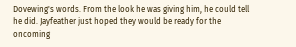Dovewing's words. From the look he was giving him, he could tell he did. Jayfeather just hoped they would be ready for the oncoming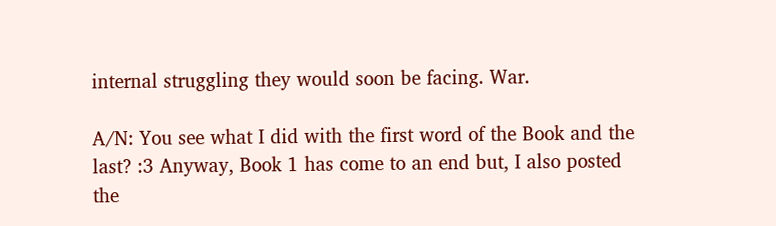internal struggling they would soon be facing. War.

A/N: You see what I did with the first word of the Book and the last? :3 Anyway, Book 1 has come to an end but, I also posted the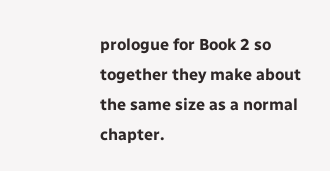prologue for Book 2 so together they make about the same size as a normal chapter.